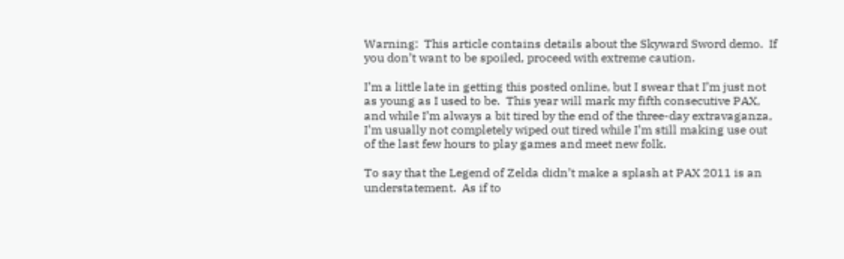Warning:  This article contains details about the Skyward Sword demo.  If you don’t want to be spoiled, proceed with extreme caution.

I’m a little late in getting this posted online, but I swear that I’m just not as young as I used to be.  This year will mark my fifth consecutive PAX, and while I’m always a bit tired by the end of the three-day extravaganza, I’m usually not completely wiped out tired while I’m still making use out of the last few hours to play games and meet new folk.

To say that the Legend of Zelda didn’t make a splash at PAX 2011 is an understatement.  As if to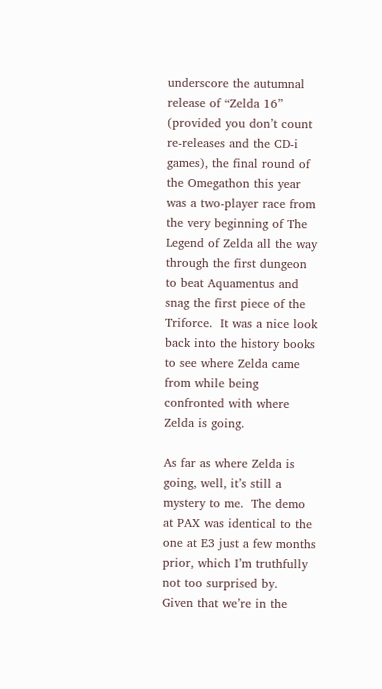underscore the autumnal release of “Zelda 16” (provided you don’t count re-releases and the CD-i games), the final round of the Omegathon this year was a two-player race from the very beginning of The Legend of Zelda all the way through the first dungeon to beat Aquamentus and snag the first piece of the Triforce.  It was a nice look back into the history books to see where Zelda came from while being confronted with where Zelda is going.

As far as where Zelda is going, well, it’s still a mystery to me.  The demo at PAX was identical to the one at E3 just a few months prior, which I’m truthfully not too surprised by.  Given that we’re in the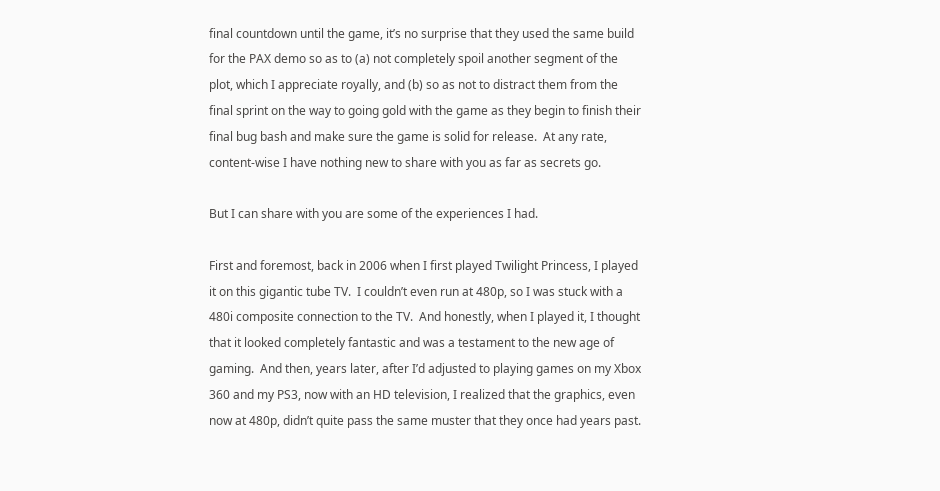final countdown until the game, it’s no surprise that they used the same build for the PAX demo so as to (a) not completely spoil another segment of the plot, which I appreciate royally, and (b) so as not to distract them from the final sprint on the way to going gold with the game as they begin to finish their final bug bash and make sure the game is solid for release.  At any rate, content-wise I have nothing new to share with you as far as secrets go.

But I can share with you are some of the experiences I had.

First and foremost, back in 2006 when I first played Twilight Princess, I played it on this gigantic tube TV.  I couldn’t even run at 480p, so I was stuck with a 480i composite connection to the TV.  And honestly, when I played it, I thought that it looked completely fantastic and was a testament to the new age of gaming.  And then, years later, after I’d adjusted to playing games on my Xbox 360 and my PS3, now with an HD television, I realized that the graphics, even now at 480p, didn’t quite pass the same muster that they once had years past.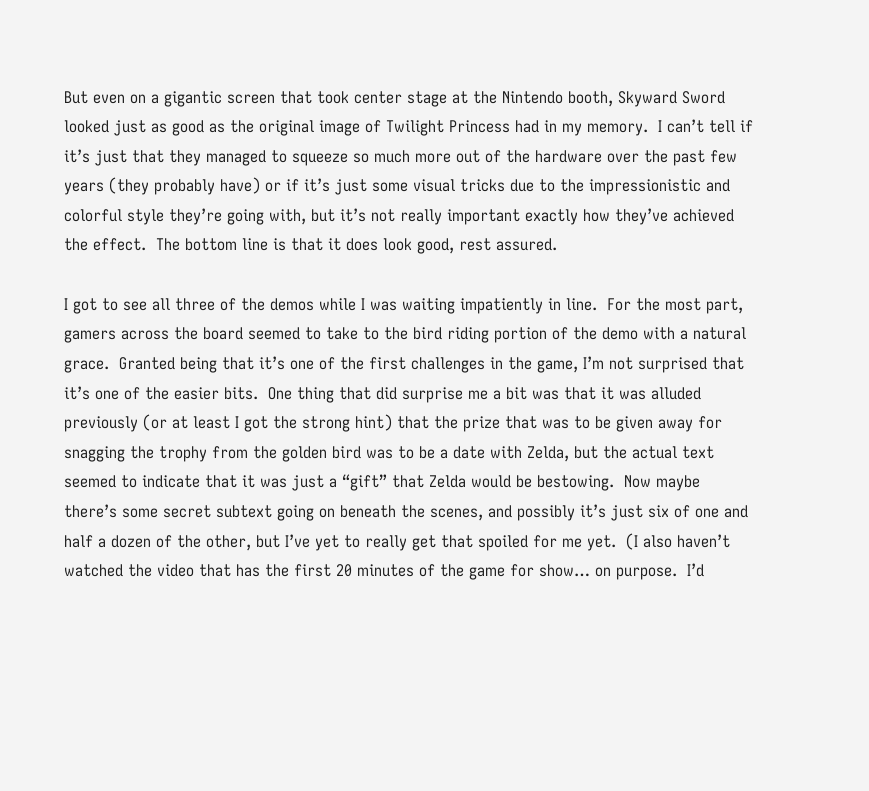But even on a gigantic screen that took center stage at the Nintendo booth, Skyward Sword looked just as good as the original image of Twilight Princess had in my memory.  I can’t tell if it’s just that they managed to squeeze so much more out of the hardware over the past few years (they probably have) or if it’s just some visual tricks due to the impressionistic and colorful style they’re going with, but it’s not really important exactly how they’ve achieved the effect.  The bottom line is that it does look good, rest assured.

I got to see all three of the demos while I was waiting impatiently in line.  For the most part, gamers across the board seemed to take to the bird riding portion of the demo with a natural grace.  Granted being that it’s one of the first challenges in the game, I’m not surprised that it’s one of the easier bits.  One thing that did surprise me a bit was that it was alluded previously (or at least I got the strong hint) that the prize that was to be given away for snagging the trophy from the golden bird was to be a date with Zelda, but the actual text seemed to indicate that it was just a “gift” that Zelda would be bestowing.  Now maybe there’s some secret subtext going on beneath the scenes, and possibly it’s just six of one and half a dozen of the other, but I’ve yet to really get that spoiled for me yet.  (I also haven’t watched the video that has the first 20 minutes of the game for show… on purpose.  I’d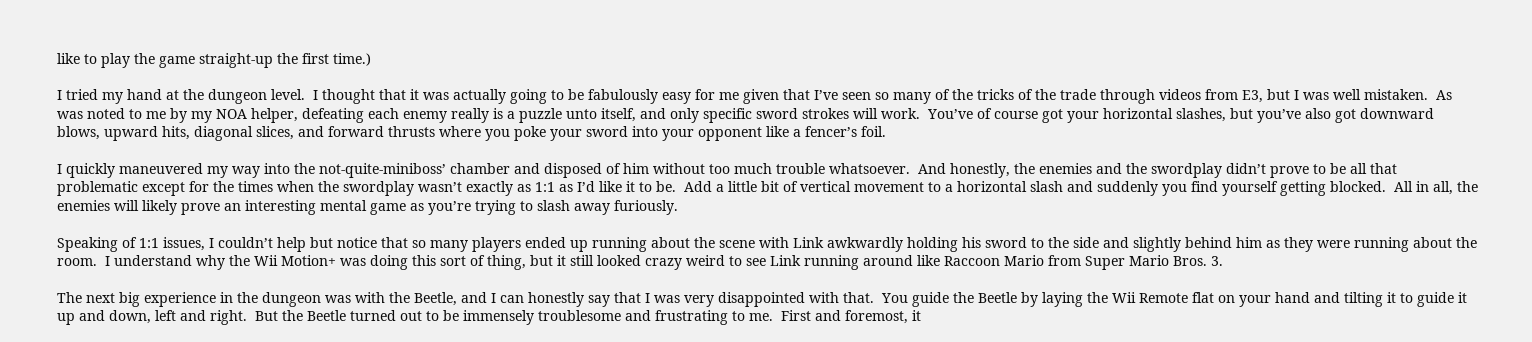like to play the game straight-up the first time.)

I tried my hand at the dungeon level.  I thought that it was actually going to be fabulously easy for me given that I’ve seen so many of the tricks of the trade through videos from E3, but I was well mistaken.  As was noted to me by my NOA helper, defeating each enemy really is a puzzle unto itself, and only specific sword strokes will work.  You’ve of course got your horizontal slashes, but you’ve also got downward blows, upward hits, diagonal slices, and forward thrusts where you poke your sword into your opponent like a fencer’s foil.

I quickly maneuvered my way into the not-quite-miniboss’ chamber and disposed of him without too much trouble whatsoever.  And honestly, the enemies and the swordplay didn’t prove to be all that problematic except for the times when the swordplay wasn’t exactly as 1:1 as I’d like it to be.  Add a little bit of vertical movement to a horizontal slash and suddenly you find yourself getting blocked.  All in all, the enemies will likely prove an interesting mental game as you’re trying to slash away furiously.

Speaking of 1:1 issues, I couldn’t help but notice that so many players ended up running about the scene with Link awkwardly holding his sword to the side and slightly behind him as they were running about the room.  I understand why the Wii Motion+ was doing this sort of thing, but it still looked crazy weird to see Link running around like Raccoon Mario from Super Mario Bros. 3.

The next big experience in the dungeon was with the Beetle, and I can honestly say that I was very disappointed with that.  You guide the Beetle by laying the Wii Remote flat on your hand and tilting it to guide it up and down, left and right.  But the Beetle turned out to be immensely troublesome and frustrating to me.  First and foremost, it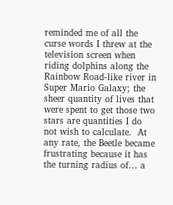reminded me of all the curse words I threw at the television screen when riding dolphins along the Rainbow Road-like river in Super Mario Galaxy; the sheer quantity of lives that were spent to get those two stars are quantities I do not wish to calculate.  At any rate, the Beetle became frustrating because it has the turning radius of… a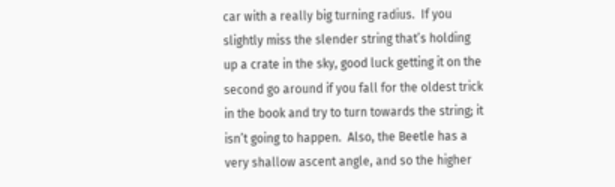car with a really big turning radius.  If you slightly miss the slender string that’s holding up a crate in the sky, good luck getting it on the second go around if you fall for the oldest trick in the book and try to turn towards the string; it isn’t going to happen.  Also, the Beetle has a very shallow ascent angle, and so the higher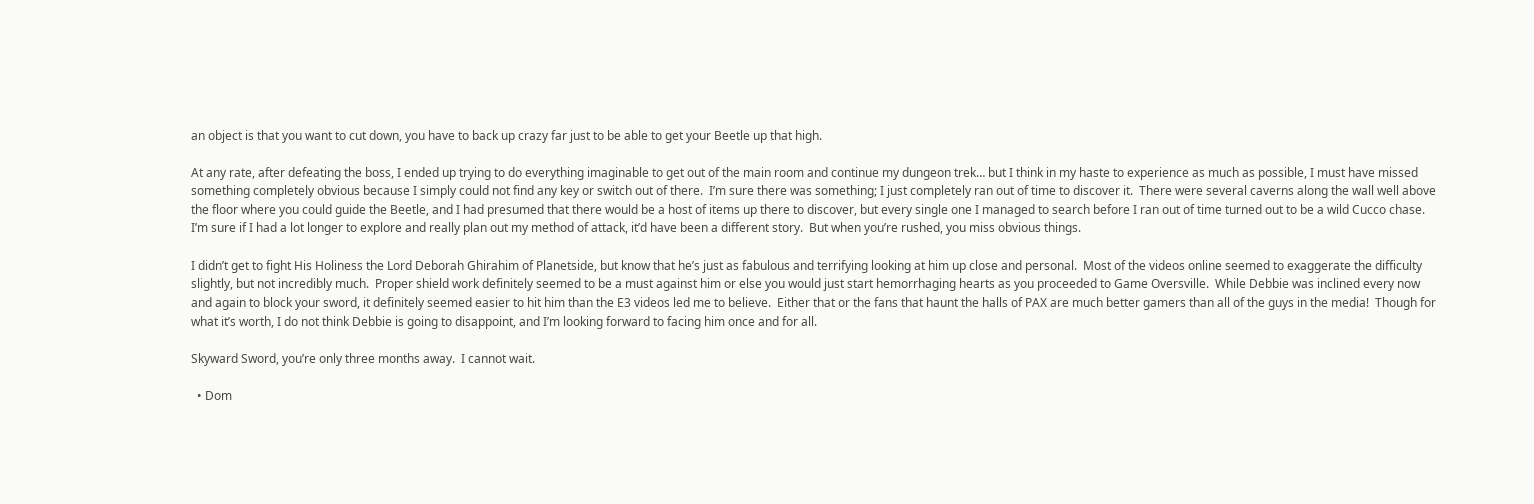an object is that you want to cut down, you have to back up crazy far just to be able to get your Beetle up that high.

At any rate, after defeating the boss, I ended up trying to do everything imaginable to get out of the main room and continue my dungeon trek… but I think in my haste to experience as much as possible, I must have missed something completely obvious because I simply could not find any key or switch out of there.  I’m sure there was something; I just completely ran out of time to discover it.  There were several caverns along the wall well above the floor where you could guide the Beetle, and I had presumed that there would be a host of items up there to discover, but every single one I managed to search before I ran out of time turned out to be a wild Cucco chase.  I’m sure if I had a lot longer to explore and really plan out my method of attack, it’d have been a different story.  But when you’re rushed, you miss obvious things.

I didn’t get to fight His Holiness the Lord Deborah Ghirahim of Planetside, but know that he’s just as fabulous and terrifying looking at him up close and personal.  Most of the videos online seemed to exaggerate the difficulty slightly, but not incredibly much.  Proper shield work definitely seemed to be a must against him or else you would just start hemorrhaging hearts as you proceeded to Game Oversville.  While Debbie was inclined every now and again to block your sword, it definitely seemed easier to hit him than the E3 videos led me to believe.  Either that or the fans that haunt the halls of PAX are much better gamers than all of the guys in the media!  Though for what it’s worth, I do not think Debbie is going to disappoint, and I’m looking forward to facing him once and for all.

Skyward Sword, you’re only three months away.  I cannot wait.

  • Dom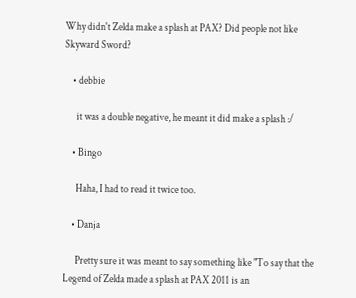Why didn't Zelda make a splash at PAX? Did people not like Skyward Sword?

    • debbie

      it was a double negative, he meant it did make a splash :/

    • Bingo

      Haha, I had to read it twice too.

    • Danja

      Pretty sure it was meant to say something like "To say that the Legend of Zelda made a splash at PAX 2011 is an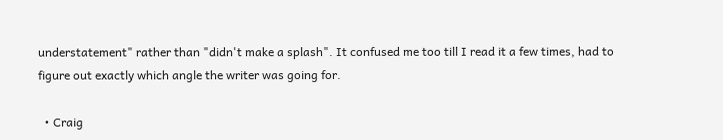understatement" rather than "didn't make a splash". It confused me too till I read it a few times, had to figure out exactly which angle the writer was going for.

  • Craig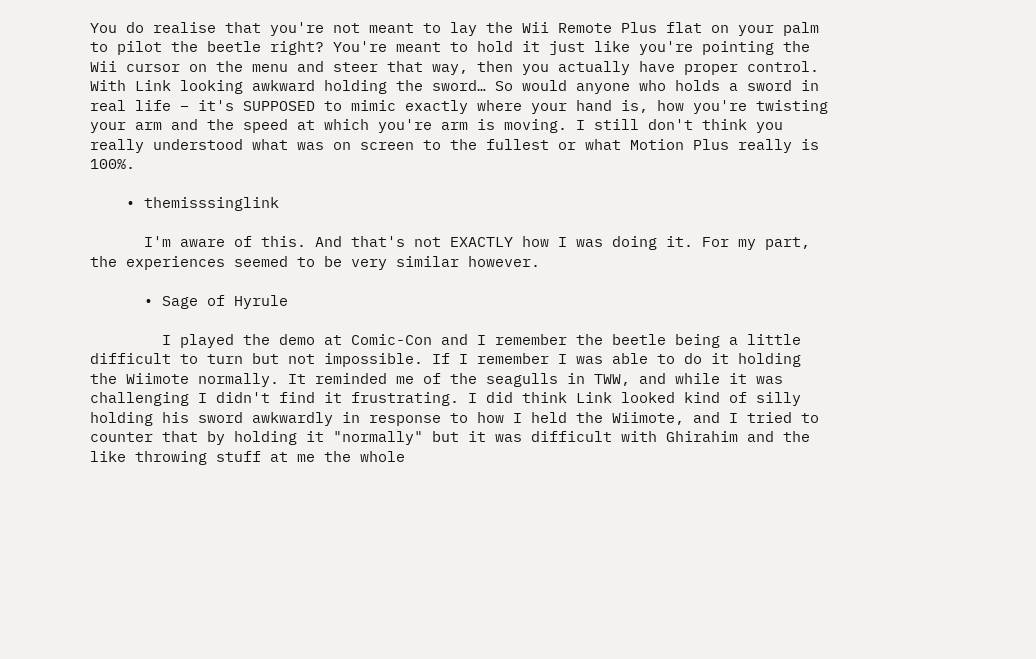You do realise that you're not meant to lay the Wii Remote Plus flat on your palm to pilot the beetle right? You're meant to hold it just like you're pointing the Wii cursor on the menu and steer that way, then you actually have proper control. With Link looking awkward holding the sword… So would anyone who holds a sword in real life – it's SUPPOSED to mimic exactly where your hand is, how you're twisting your arm and the speed at which you're arm is moving. I still don't think you really understood what was on screen to the fullest or what Motion Plus really is 100%.

    • themisssinglink

      I'm aware of this. And that's not EXACTLY how I was doing it. For my part, the experiences seemed to be very similar however.

      • Sage of Hyrule

        I played the demo at Comic-Con and I remember the beetle being a little difficult to turn but not impossible. If I remember I was able to do it holding the Wiimote normally. It reminded me of the seagulls in TWW, and while it was challenging I didn't find it frustrating. I did think Link looked kind of silly holding his sword awkwardly in response to how I held the Wiimote, and I tried to counter that by holding it "normally" but it was difficult with Ghirahim and the like throwing stuff at me the whole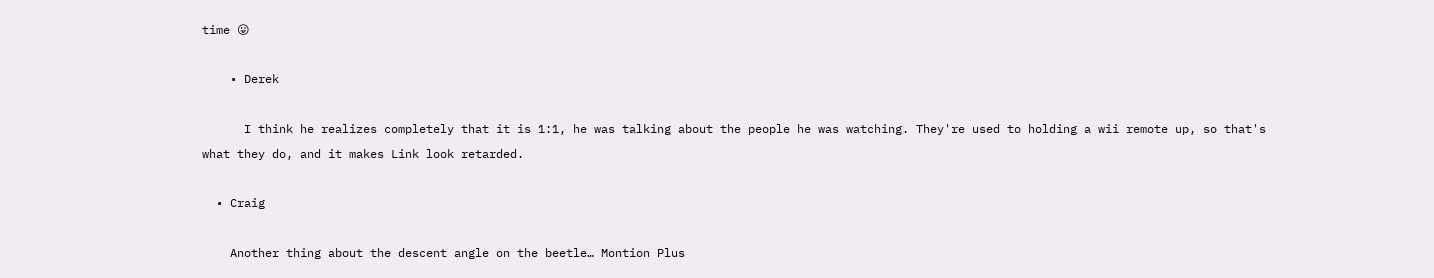time 😛

    • Derek

      I think he realizes completely that it is 1:1, he was talking about the people he was watching. They're used to holding a wii remote up, so that's what they do, and it makes Link look retarded.

  • Craig

    Another thing about the descent angle on the beetle… Montion Plus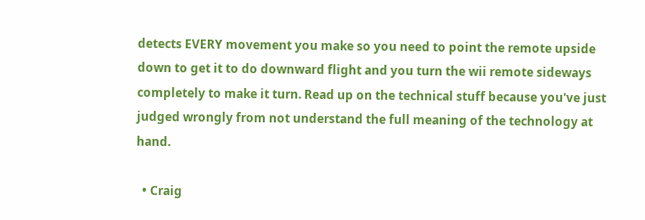detects EVERY movement you make so you need to point the remote upside down to get it to do downward flight and you turn the wii remote sideways completely to make it turn. Read up on the technical stuff because you've just judged wrongly from not understand the full meaning of the technology at hand.

  • Craig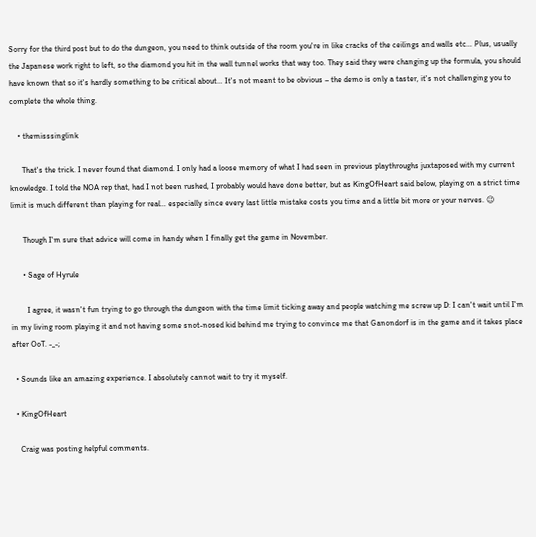Sorry for the third post but to do the dungeon, you need to think outside of the room you're in like cracks of the ceilings and walls etc… Plus, usually the Japanese work right to left, so the diamond you hit in the wall tunnel works that way too. They said they were changing up the formula, you should have known that so it's hardly something to be critical about… It's not meant to be obvious – the demo is only a taster, it's not challenging you to complete the whole thing.

    • themisssinglink

      That's the trick. I never found that diamond. I only had a loose memory of what I had seen in previous playthroughs juxtaposed with my current knowledge. I told the NOA rep that, had I not been rushed, I probably would have done better, but as KingOfHeart said below, playing on a strict time limit is much different than playing for real… especially since every last little mistake costs you time and a little bit more or your nerves. 😉

      Though I'm sure that advice will come in handy when I finally get the game in November.

      • Sage of Hyrule

        I agree, it wasn't fun trying to go through the dungeon with the time limit ticking away and people watching me screw up D: I can't wait until I'm in my living room playing it and not having some snot-nosed kid behind me trying to convince me that Ganondorf is in the game and it takes place after OoT. -_-;

  • Sounds like an amazing experience. I absolutely cannot wait to try it myself.

  • KingOfHeart

    Craig was posting helpful comments.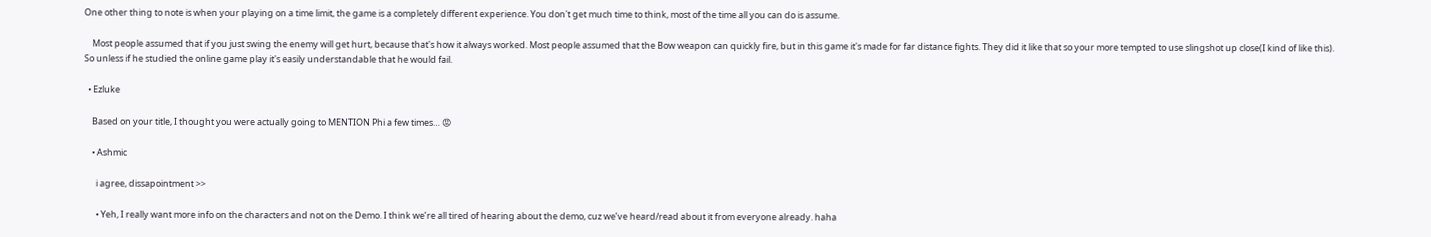One other thing to note is when your playing on a time limit, the game is a completely different experience. You don't get much time to think, most of the time all you can do is assume.

    Most people assumed that if you just swing the enemy will get hurt, because that's how it always worked. Most people assumed that the Bow weapon can quickly fire, but in this game it's made for far distance fights. They did it like that so your more tempted to use slingshot up close(I kind of like this). So unless if he studied the online game play it's easily understandable that he would fail.

  • Ezluke

    Based on your title, I thought you were actually going to MENTION Phi a few times… 😡

    • Ashmic

      i agree, dissapointment >>

      • Yeh, I really want more info on the characters and not on the Demo. I think we’re all tired of hearing about the demo, cuz we’ve heard/read about it from everyone already. haha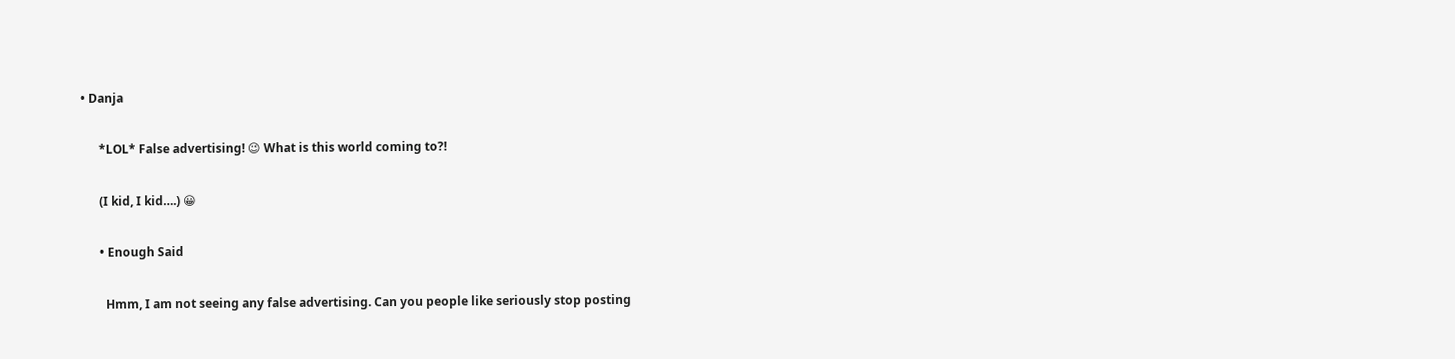• Danja

      *LOL* False advertising! 😉 What is this world coming to?!

      (I kid, I kid….) 😀

      • Enough Said

        Hmm, I am not seeing any false advertising. Can you people like seriously stop posting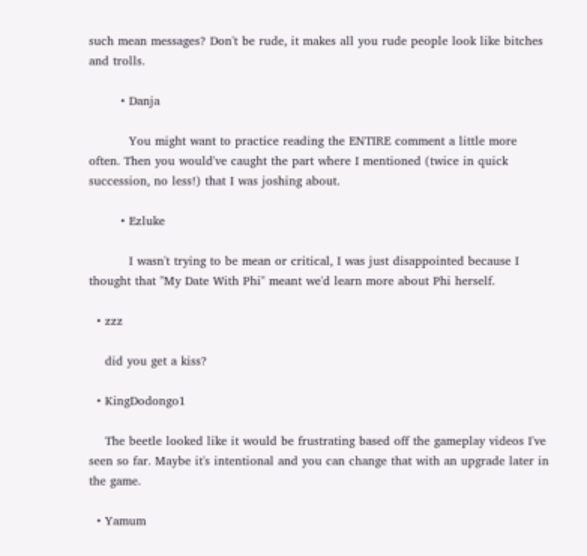such mean messages? Don't be rude, it makes all you rude people look like bitches and trolls.

        • Danja

          You might want to practice reading the ENTIRE comment a little more often. Then you would've caught the part where I mentioned (twice in quick succession, no less!) that I was joshing about.

        • Ezluke

          I wasn't trying to be mean or critical, I was just disappointed because I thought that "My Date With Phi" meant we'd learn more about Phi herself.

  • zzz

    did you get a kiss?

  • KingDodongo1

    The beetle looked like it would be frustrating based off the gameplay videos I've seen so far. Maybe it's intentional and you can change that with an upgrade later in the game.

  • Yamum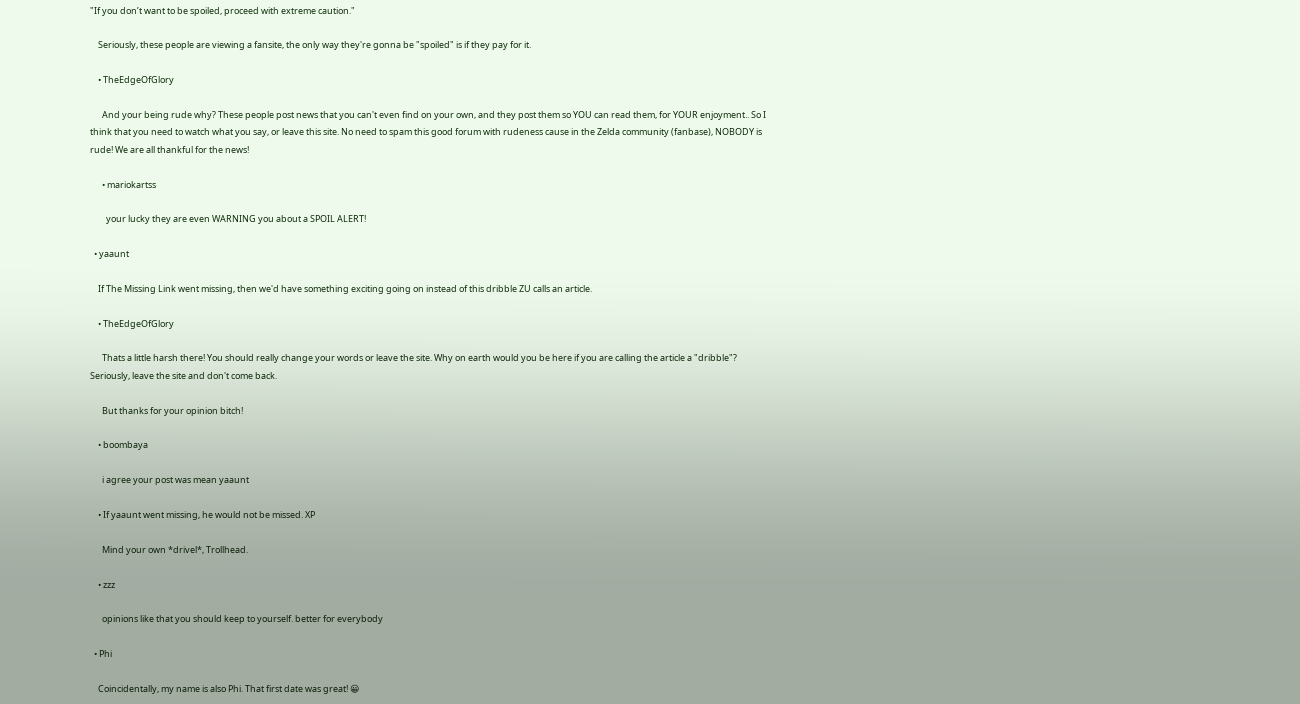"If you don’t want to be spoiled, proceed with extreme caution."

    Seriously, these people are viewing a fansite, the only way they're gonna be "spoiled" is if they pay for it.

    • TheEdgeOfGlory

      And your being rude why? These people post news that you can't even find on your own, and they post them so YOU can read them, for YOUR enjoyment.. So I think that you need to watch what you say, or leave this site. No need to spam this good forum with rudeness cause in the Zelda community (fanbase), NOBODY is rude! We are all thankful for the news!

      • mariokartss

        your lucky they are even WARNING you about a SPOIL ALERT!

  • yaaunt

    If The Missing Link went missing, then we'd have something exciting going on instead of this dribble ZU calls an article.

    • TheEdgeOfGlory

      Thats a little harsh there! You should really change your words or leave the site. Why on earth would you be here if you are calling the article a "dribble"? Seriously, leave the site and don't come back.

      But thanks for your opinion bitch!

    • boombaya

      i agree your post was mean yaaunt

    • If yaaunt went missing, he would not be missed. XP

      Mind your own *drivel*, Trollhead.

    • zzz

      opinions like that you should keep to yourself. better for everybody

  • Phi

    Coincidentally, my name is also Phi. That first date was great! 😀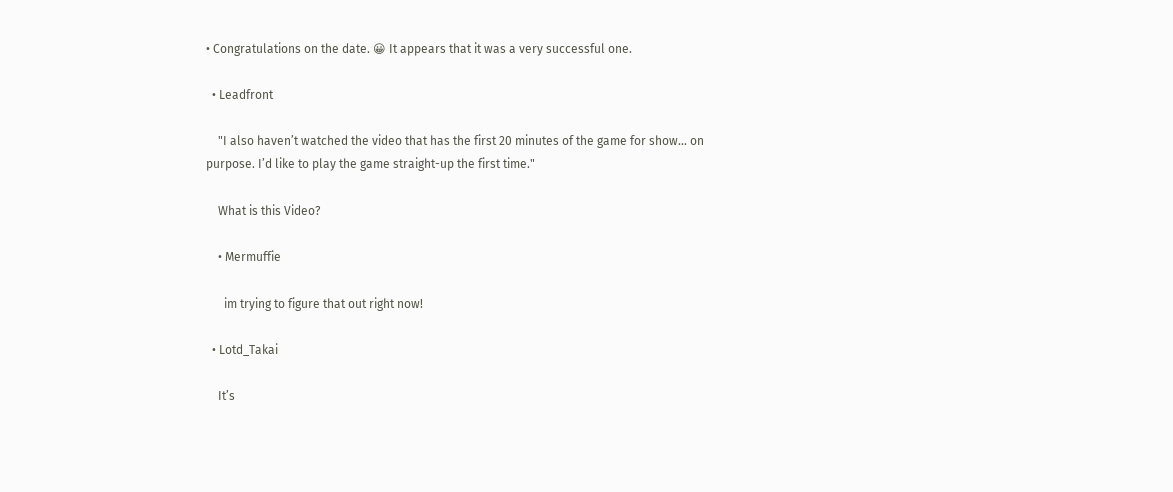• Congratulations on the date. 😀 It appears that it was a very successful one.

  • Leadfront

    "I also haven’t watched the video that has the first 20 minutes of the game for show… on purpose. I’d like to play the game straight-up the first time."

    What is this Video?

    • Mermuffie

      im trying to figure that out right now!

  • Lotd_Takai

    It’s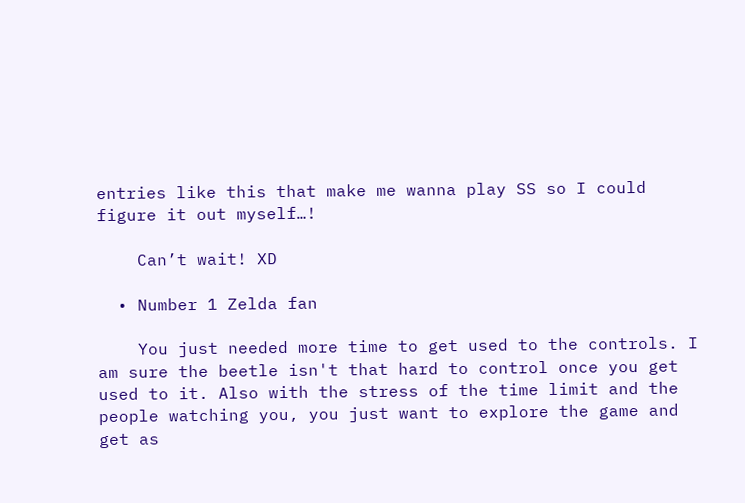entries like this that make me wanna play SS so I could figure it out myself…!

    Can’t wait! XD

  • Number 1 Zelda fan

    You just needed more time to get used to the controls. I am sure the beetle isn't that hard to control once you get used to it. Also with the stress of the time limit and the people watching you, you just want to explore the game and get as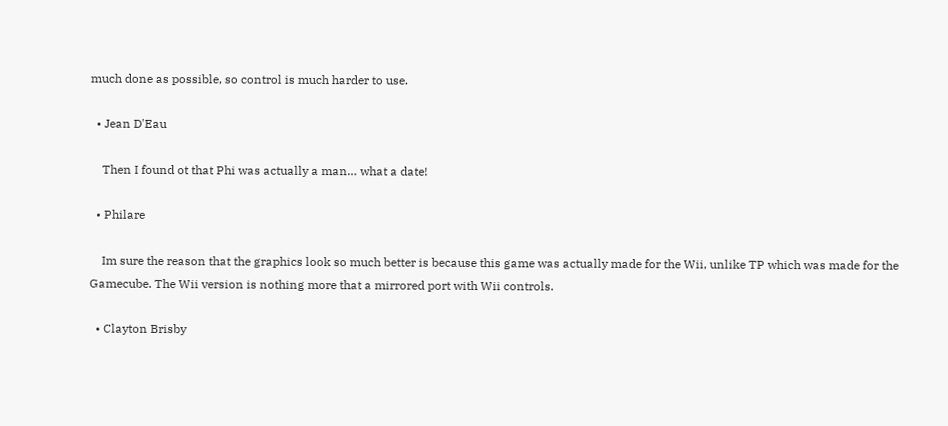much done as possible, so control is much harder to use.

  • Jean D'Eau

    Then I found ot that Phi was actually a man… what a date!

  • Philare

    Im sure the reason that the graphics look so much better is because this game was actually made for the Wii, unlike TP which was made for the Gamecube. The Wii version is nothing more that a mirrored port with Wii controls.

  • Clayton Brisby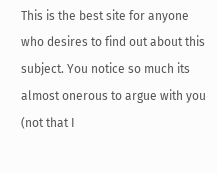This is the best site for anyone who desires to find out about this subject. You notice so much its almost onerous to argue with you (not that I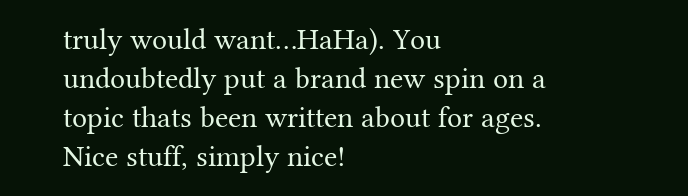truly would want…HaHa). You undoubtedly put a brand new spin on a topic thats been written about for ages. Nice stuff, simply nice!